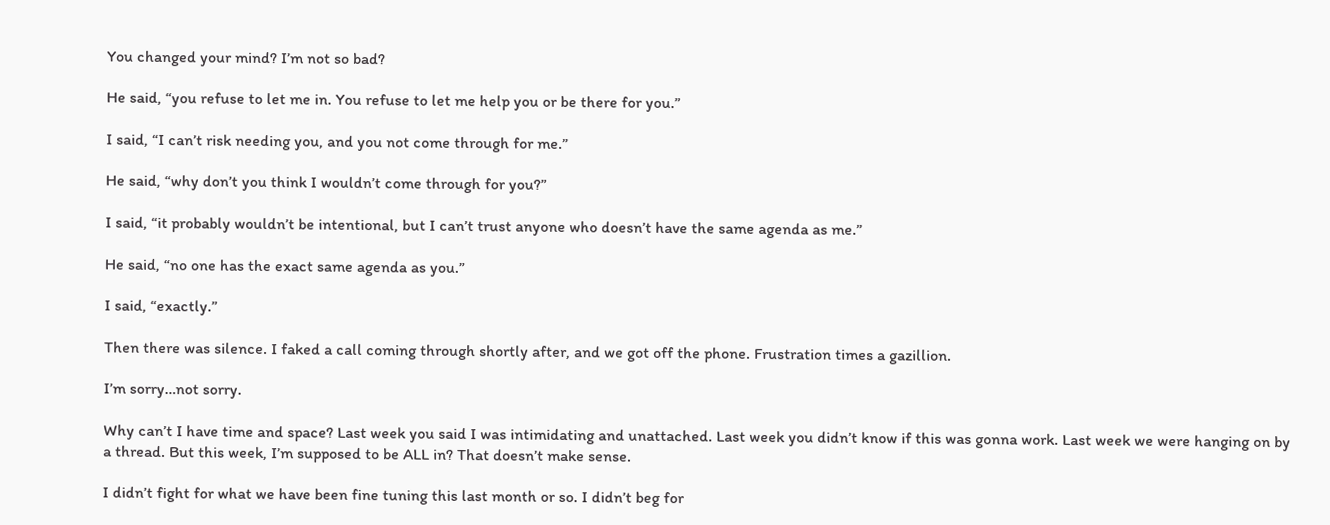You changed your mind? I’m not so bad?

He said, “you refuse to let me in. You refuse to let me help you or be there for you.”

I said, “I can’t risk needing you, and you not come through for me.”

He said, “why don’t you think I wouldn’t come through for you?”

I said, “it probably wouldn’t be intentional, but I can’t trust anyone who doesn’t have the same agenda as me.”

He said, “no one has the exact same agenda as you.”

I said, “exactly.”

Then there was silence. I faked a call coming through shortly after, and we got off the phone. Frustration times a gazillion.

I’m sorry…not sorry.

Why can’t I have time and space? Last week you said I was intimidating and unattached. Last week you didn’t know if this was gonna work. Last week we were hanging on by a thread. But this week, I’m supposed to be ALL in? That doesn’t make sense.

I didn’t fight for what we have been fine tuning this last month or so. I didn’t beg for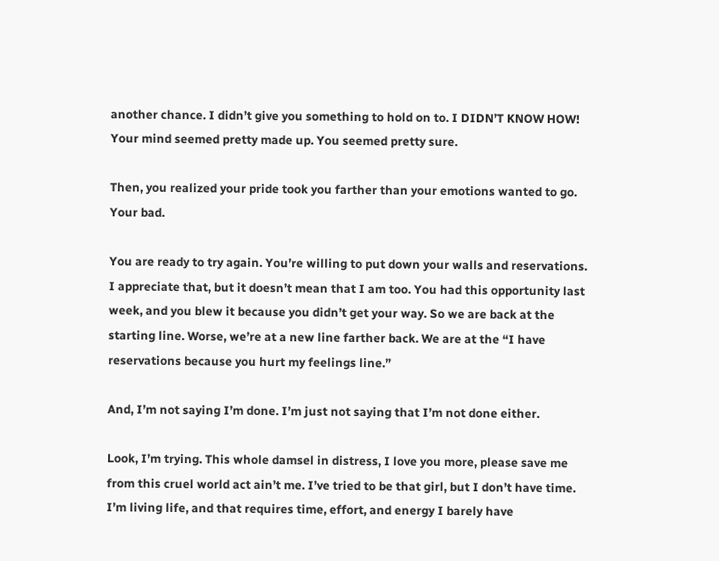another chance. I didn’t give you something to hold on to. I DIDN’T KNOW HOW! Your mind seemed pretty made up. You seemed pretty sure.

Then, you realized your pride took you farther than your emotions wanted to go. Your bad.

You are ready to try again. You’re willing to put down your walls and reservations. I appreciate that, but it doesn’t mean that I am too. You had this opportunity last week, and you blew it because you didn’t get your way. So we are back at the starting line. Worse, we’re at a new line farther back. We are at the “I have reservations because you hurt my feelings line.”

And, I’m not saying I’m done. I’m just not saying that I’m not done either.

Look, I’m trying. This whole damsel in distress, I love you more, please save me from this cruel world act ain’t me. I’ve tried to be that girl, but I don’t have time. I’m living life, and that requires time, effort, and energy I barely have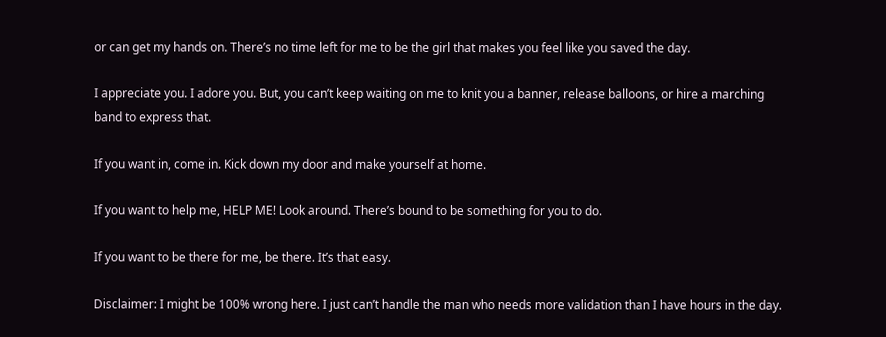or can get my hands on. There’s no time left for me to be the girl that makes you feel like you saved the day.

I appreciate you. I adore you. But, you can’t keep waiting on me to knit you a banner, release balloons, or hire a marching band to express that.

If you want in, come in. Kick down my door and make yourself at home.

If you want to help me, HELP ME! Look around. There’s bound to be something for you to do.

If you want to be there for me, be there. It’s that easy.

Disclaimer: I might be 100% wrong here. I just can’t handle the man who needs more validation than I have hours in the day.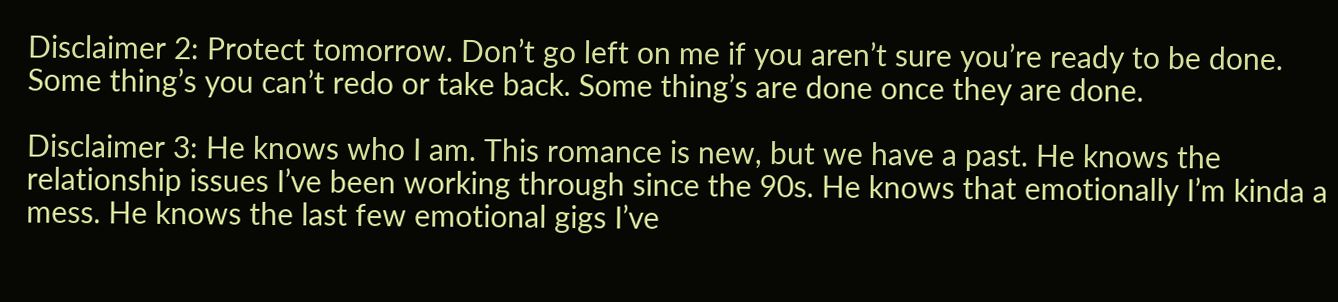Disclaimer 2: Protect tomorrow. Don’t go left on me if you aren’t sure you’re ready to be done. Some thing’s you can’t redo or take back. Some thing’s are done once they are done.

Disclaimer 3: He knows who I am. This romance is new, but we have a past. He knows the relationship issues I’ve been working through since the 90s. He knows that emotionally I’m kinda a mess. He knows the last few emotional gigs I’ve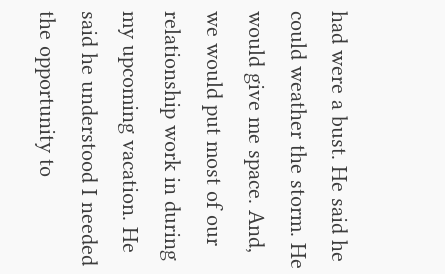had were a bust. He said he could weather the storm. He would give me space. And, we would put most of our relationship work in during my upcoming vacation. He said he understood I needed the opportunity to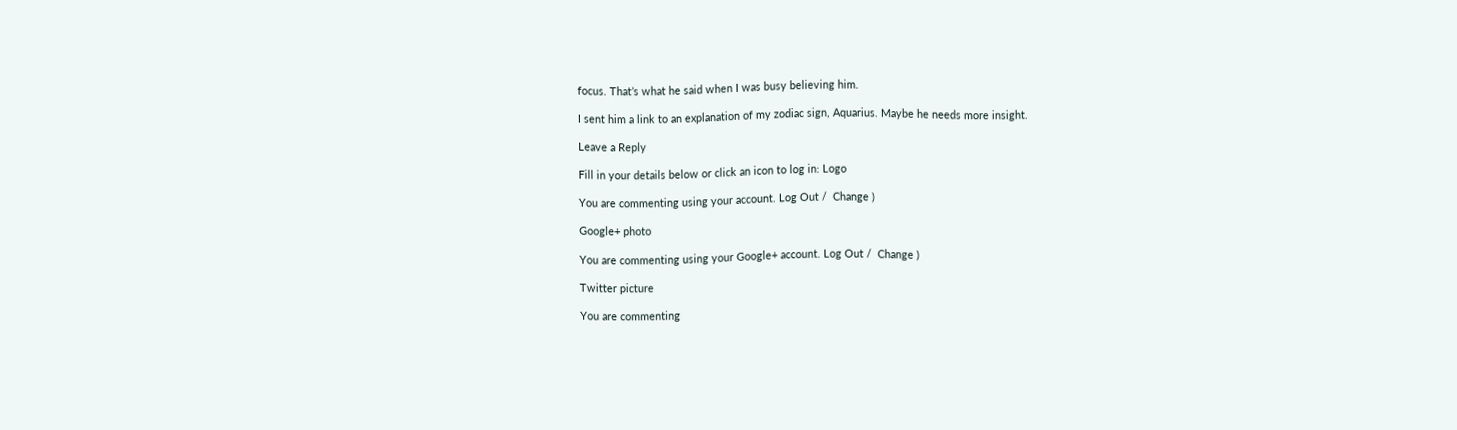focus. That’s what he said when I was busy believing him.

I sent him a link to an explanation of my zodiac sign, Aquarius. Maybe he needs more insight.

Leave a Reply

Fill in your details below or click an icon to log in: Logo

You are commenting using your account. Log Out /  Change )

Google+ photo

You are commenting using your Google+ account. Log Out /  Change )

Twitter picture

You are commenting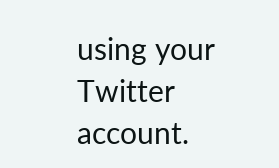using your Twitter account.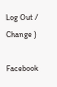Log Out /  Change )

Facebook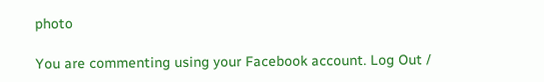photo

You are commenting using your Facebook account. Log Out /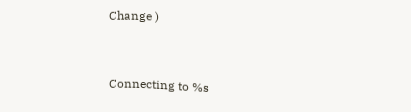Change )


Connecting to %s